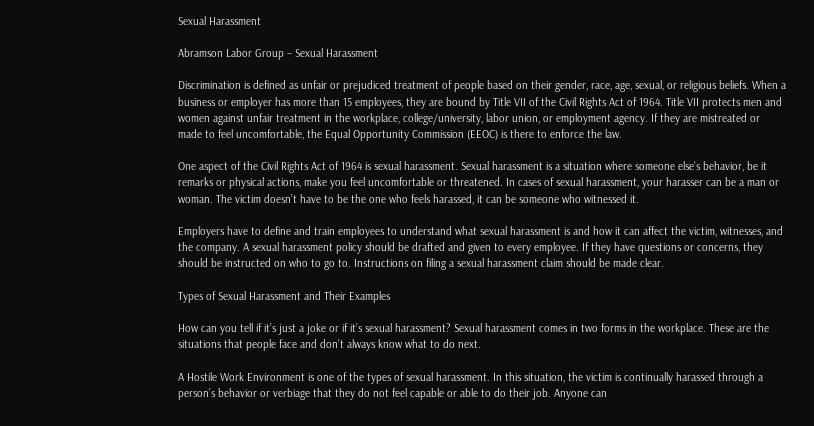Sexual Harassment

Abramson Labor Group – Sexual Harassment

Discrimination is defined as unfair or prejudiced treatment of people based on their gender, race, age, sexual, or religious beliefs. When a business or employer has more than 15 employees, they are bound by Title VII of the Civil Rights Act of 1964. Title VII protects men and women against unfair treatment in the workplace, college/university, labor union, or employment agency. If they are mistreated or made to feel uncomfortable, the Equal Opportunity Commission (EEOC) is there to enforce the law.

One aspect of the Civil Rights Act of 1964 is sexual harassment. Sexual harassment is a situation where someone else’s behavior, be it remarks or physical actions, make you feel uncomfortable or threatened. In cases of sexual harassment, your harasser can be a man or woman. The victim doesn’t have to be the one who feels harassed, it can be someone who witnessed it.

Employers have to define and train employees to understand what sexual harassment is and how it can affect the victim, witnesses, and the company. A sexual harassment policy should be drafted and given to every employee. If they have questions or concerns, they should be instructed on who to go to. Instructions on filing a sexual harassment claim should be made clear.

Types of Sexual Harassment and Their Examples

How can you tell if it’s just a joke or if it’s sexual harassment? Sexual harassment comes in two forms in the workplace. These are the situations that people face and don’t always know what to do next.

A Hostile Work Environment is one of the types of sexual harassment. In this situation, the victim is continually harassed through a person’s behavior or verbiage that they do not feel capable or able to do their job. Anyone can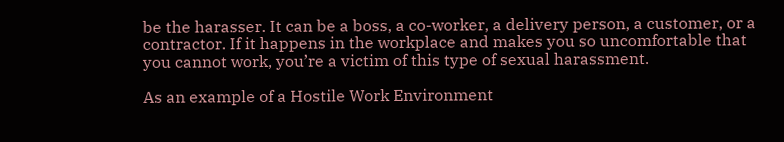be the harasser. It can be a boss, a co-worker, a delivery person, a customer, or a contractor. If it happens in the workplace and makes you so uncomfortable that you cannot work, you’re a victim of this type of sexual harassment.

As an example of a Hostile Work Environment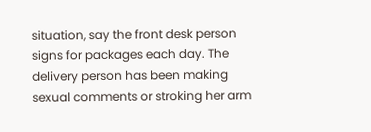situation, say the front desk person signs for packages each day. The delivery person has been making sexual comments or stroking her arm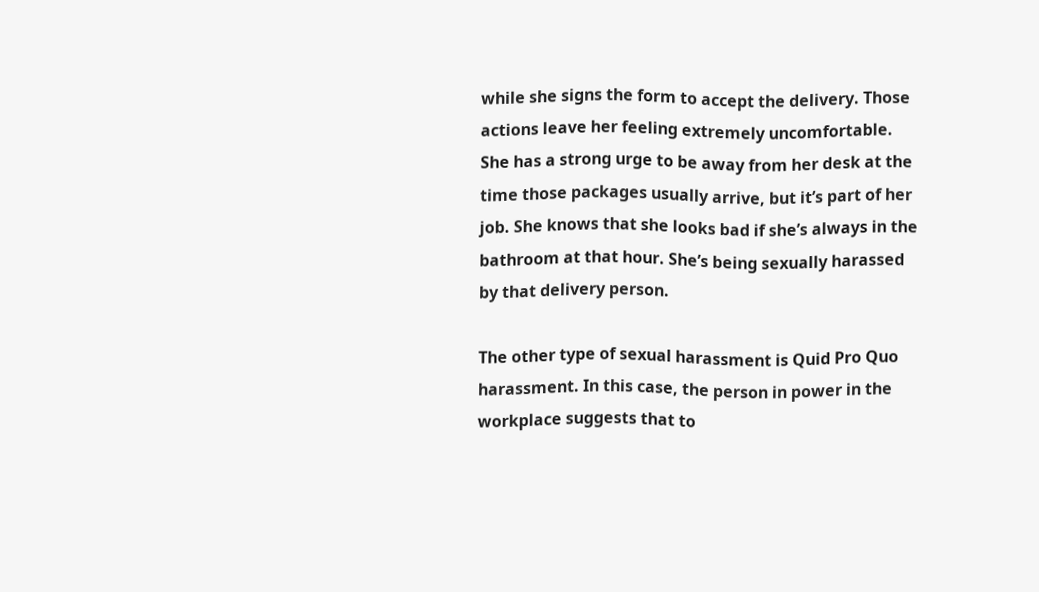while she signs the form to accept the delivery. Those actions leave her feeling extremely uncomfortable. She has a strong urge to be away from her desk at the time those packages usually arrive, but it’s part of her job. She knows that she looks bad if she’s always in the bathroom at that hour. She’s being sexually harassed by that delivery person.

The other type of sexual harassment is Quid Pro Quo harassment. In this case, the person in power in the workplace suggests that to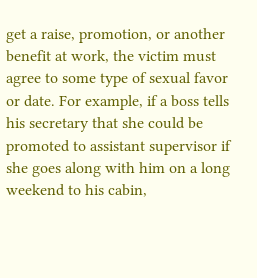get a raise, promotion, or another benefit at work, the victim must agree to some type of sexual favor or date. For example, if a boss tells his secretary that she could be promoted to assistant supervisor if she goes along with him on a long weekend to his cabin,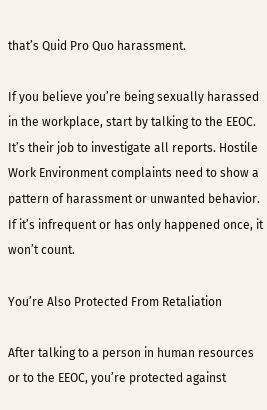that’s Quid Pro Quo harassment.

If you believe you’re being sexually harassed in the workplace, start by talking to the EEOC. It’s their job to investigate all reports. Hostile Work Environment complaints need to show a pattern of harassment or unwanted behavior. If it’s infrequent or has only happened once, it won’t count.

You’re Also Protected From Retaliation

After talking to a person in human resources or to the EEOC, you’re protected against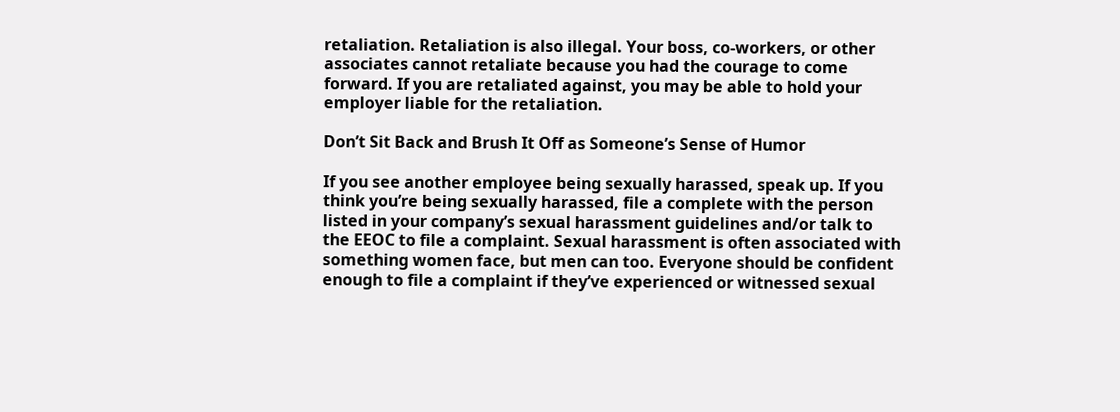retaliation. Retaliation is also illegal. Your boss, co-workers, or other associates cannot retaliate because you had the courage to come forward. If you are retaliated against, you may be able to hold your employer liable for the retaliation.

Don’t Sit Back and Brush It Off as Someone’s Sense of Humor

If you see another employee being sexually harassed, speak up. If you think you’re being sexually harassed, file a complete with the person listed in your company’s sexual harassment guidelines and/or talk to the EEOC to file a complaint. Sexual harassment is often associated with something women face, but men can too. Everyone should be confident enough to file a complaint if they’ve experienced or witnessed sexual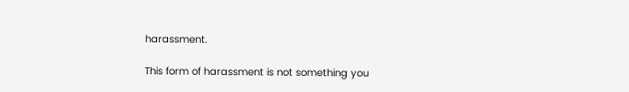harassment.

This form of harassment is not something you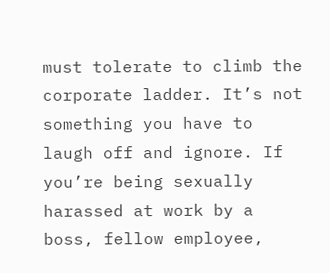must tolerate to climb the corporate ladder. It’s not something you have to laugh off and ignore. If you’re being sexually harassed at work by a boss, fellow employee,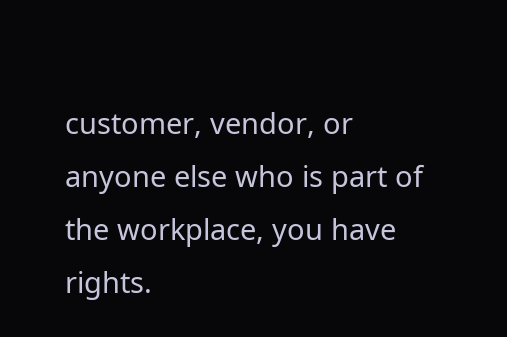customer, vendor, or anyone else who is part of the workplace, you have rights.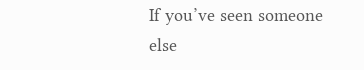If you’ve seen someone else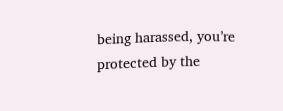being harassed, you’re protected by the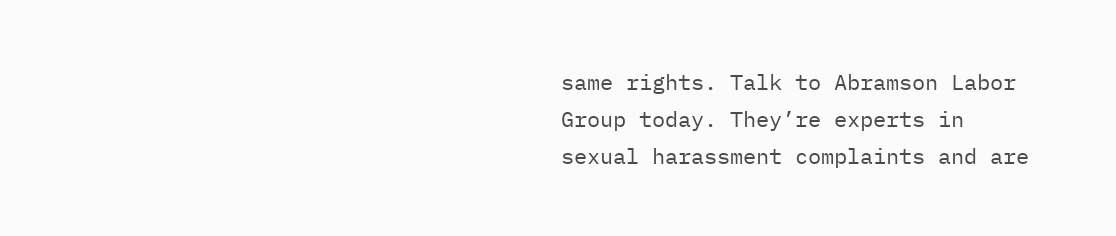same rights. Talk to Abramson Labor Group today. They’re experts in sexual harassment complaints and are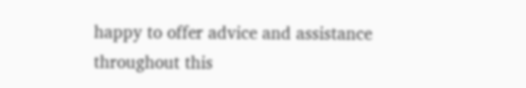happy to offer advice and assistance throughout this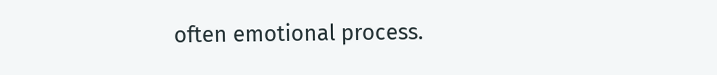often emotional process.